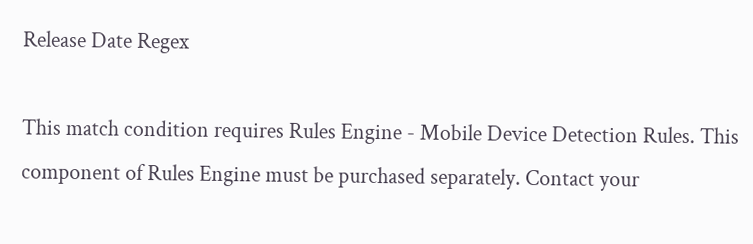Release Date Regex

This match condition requires Rules Engine - Mobile Device Detection Rules. This component of Rules Engine must be purchased separately. Contact your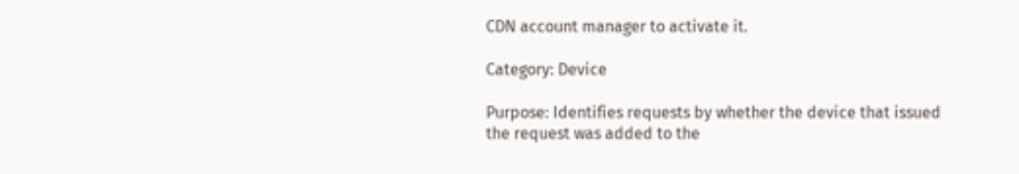CDN account manager to activate it.

Category: Device

Purpose: Identifies requests by whether the device that issued the request was added to the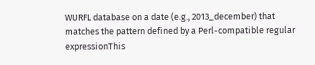WURFL database on a date (e.g., 2013_december) that matches the pattern defined by a Perl-compatible regular expressionThis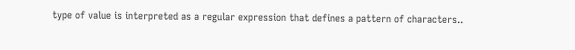type of value is interpreted as a regular expression that defines a pattern of characters..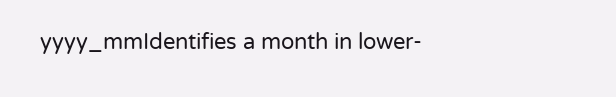yyyy_mmIdentifies a month in lower-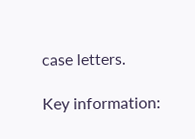case letters.

Key information: